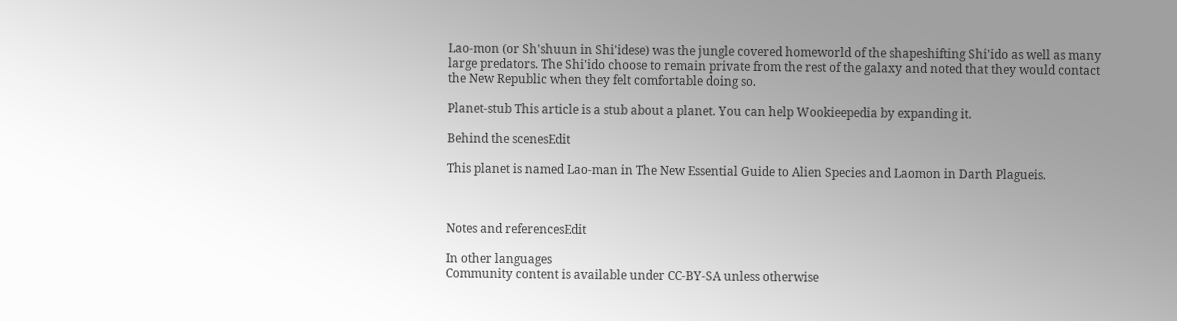Lao-mon (or Sh'shuun in Shi'idese) was the jungle covered homeworld of the shapeshifting Shi'ido as well as many large predators. The Shi'ido choose to remain private from the rest of the galaxy and noted that they would contact the New Republic when they felt comfortable doing so.

Planet-stub This article is a stub about a planet. You can help Wookieepedia by expanding it.

Behind the scenesEdit

This planet is named Lao-man in The New Essential Guide to Alien Species and Laomon in Darth Plagueis.



Notes and referencesEdit

In other languages
Community content is available under CC-BY-SA unless otherwise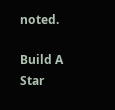noted.

Build A Star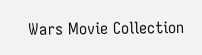Wars Movie Collection